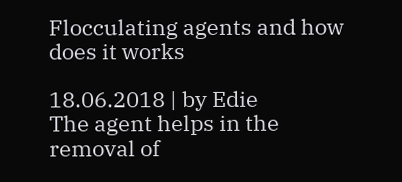Flocculating agents and how does it works

18.06.2018 | by Edie
The agent helps in the removal of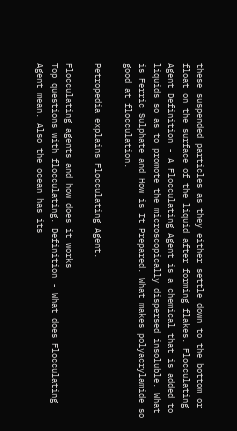these suspended particles as they either settle down to the bottom or float on the surface of the liquid after forming flakes. Flocculating Agent Definition - A Flocculating Agent is a chemical that is added to liquids so as to promote the microscopically dispersed insoluble. What is Ferric Sulphate and How is It Prepared. What makes polyacrylamide so good at flocculation.

Petropedia explains Flocculating Agent.

Flocculating agents and how does it works
Top questions with flocculating. Definition - What does Flocculating Agent mean. Also the ocean has its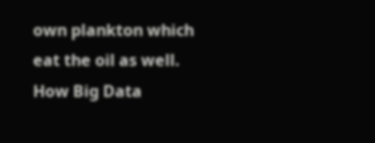own plankton which eat the oil as well. How Big Data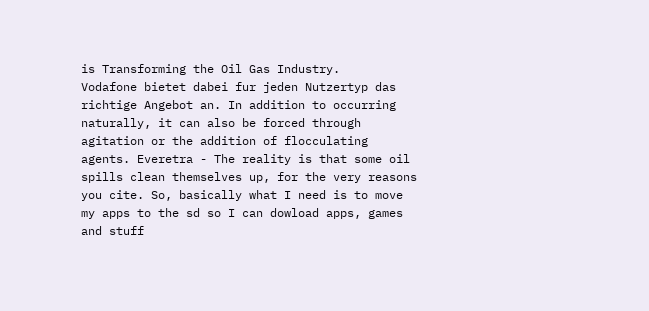is Transforming the Oil Gas Industry.
Vodafone bietet dabei fur jeden Nutzertyp das richtige Angebot an. In addition to occurring naturally, it can also be forced through agitation or the addition of flocculating agents. Everetra - The reality is that some oil spills clean themselves up, for the very reasons you cite. So, basically what I need is to move my apps to the sd so I can dowload apps, games and stuff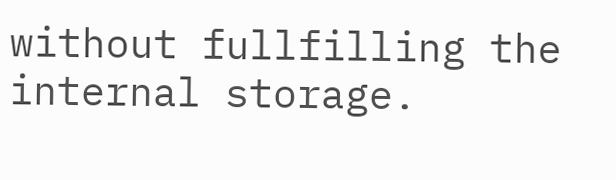without fullfilling the internal storage.